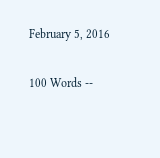February 5, 2016

100 Words --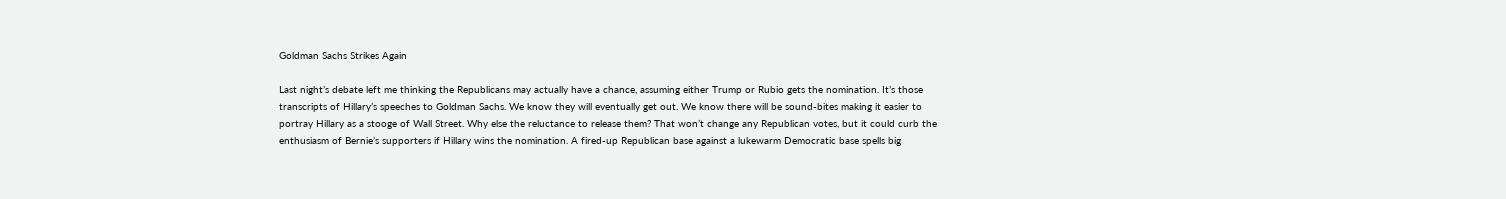Goldman Sachs Strikes Again

Last night’s debate left me thinking the Republicans may actually have a chance, assuming either Trump or Rubio gets the nomination. It’s those transcripts of Hillary’s speeches to Goldman Sachs. We know they will eventually get out. We know there will be sound-bites making it easier to portray Hillary as a stooge of Wall Street. Why else the reluctance to release them? That won’t change any Republican votes, but it could curb the enthusiasm of Bernie’s supporters if Hillary wins the nomination. A fired-up Republican base against a lukewarm Democratic base spells big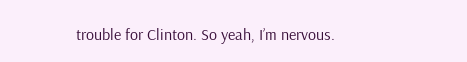trouble for Clinton. So yeah, I’m nervous.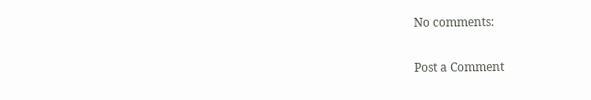No comments:

Post a Comment